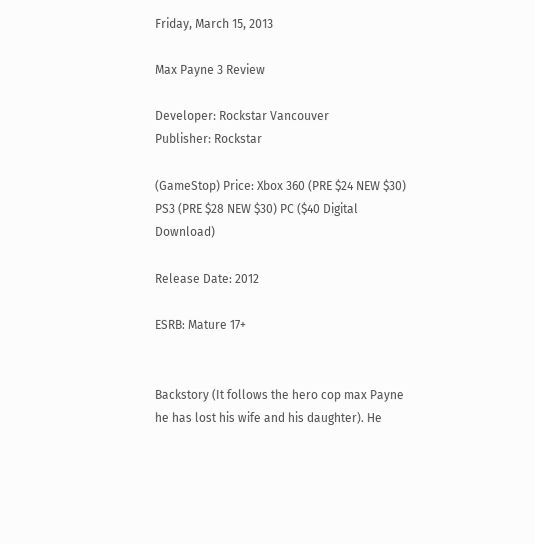Friday, March 15, 2013

Max Payne 3 Review

Developer: Rockstar Vancouver
Publisher: Rockstar

(GameStop) Price: Xbox 360 (PRE $24 NEW $30) PS3 (PRE $28 NEW $30) PC ($40 Digital Download)

Release Date: 2012

ESRB: Mature 17+


Backstory (It follows the hero cop max Payne he has lost his wife and his daughter). He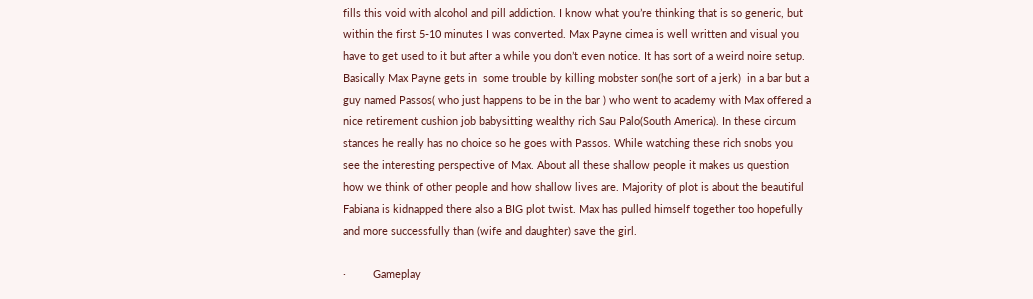fills this void with alcohol and pill addiction. I know what you’re thinking that is so generic, but within the first 5-10 minutes I was converted. Max Payne cimea is well written and visual you have to get used to it but after a while you don’t even notice. It has sort of a weird noire setup.  Basically Max Payne gets in  some trouble by killing mobster son(he sort of a jerk)  in a bar but a guy named Passos( who just happens to be in the bar ) who went to academy with Max offered a nice retirement cushion job babysitting wealthy rich Sau Palo(South America). In these circum stances he really has no choice so he goes with Passos. While watching these rich snobs you see the interesting perspective of Max. About all these shallow people it makes us question how we think of other people and how shallow lives are. Majority of plot is about the beautiful Fabiana is kidnapped there also a BIG plot twist. Max has pulled himself together too hopefully and more successfully than (wife and daughter) save the girl.

·         Gameplay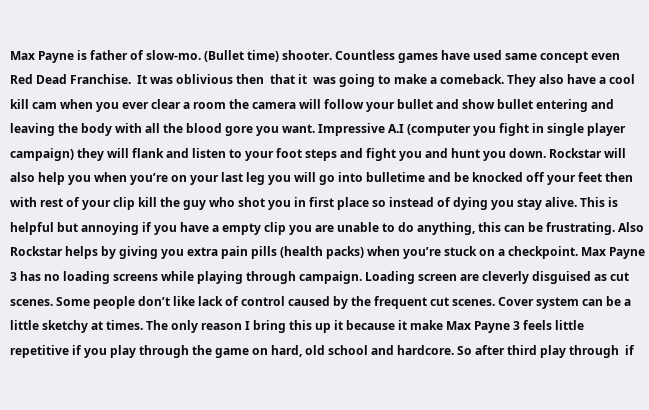Max Payne is father of slow-mo. (Bullet time) shooter. Countless games have used same concept even Red Dead Franchise.  It was oblivious then  that it  was going to make a comeback. They also have a cool kill cam when you ever clear a room the camera will follow your bullet and show bullet entering and leaving the body with all the blood gore you want. Impressive A.I (computer you fight in single player campaign) they will flank and listen to your foot steps and fight you and hunt you down. Rockstar will also help you when you’re on your last leg you will go into bulletime and be knocked off your feet then with rest of your clip kill the guy who shot you in first place so instead of dying you stay alive. This is helpful but annoying if you have a empty clip you are unable to do anything, this can be frustrating. Also Rockstar helps by giving you extra pain pills (health packs) when you’re stuck on a checkpoint. Max Payne 3 has no loading screens while playing through campaign. Loading screen are cleverly disguised as cut scenes. Some people don’t like lack of control caused by the frequent cut scenes. Cover system can be a little sketchy at times. The only reason I bring this up it because it make Max Payne 3 feels little repetitive if you play through the game on hard, old school and hardcore. So after third play through  if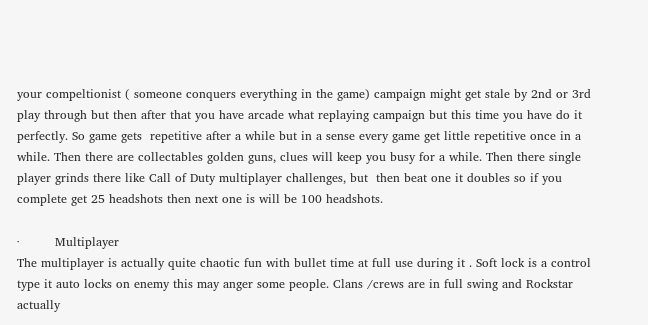your compeltionist ( someone conquers everything in the game) campaign might get stale by 2nd or 3rd play through but then after that you have arcade what replaying campaign but this time you have do it perfectly. So game gets  repetitive after a while but in a sense every game get little repetitive once in a while. Then there are collectables golden guns, clues will keep you busy for a while. Then there single player grinds there like Call of Duty multiplayer challenges, but  then beat one it doubles so if you complete get 25 headshots then next one is will be 100 headshots.

·         Multiplayer
The multiplayer is actually quite chaotic fun with bullet time at full use during it . Soft lock is a control type it auto locks on enemy this may anger some people. Clans /crews are in full swing and Rockstar actually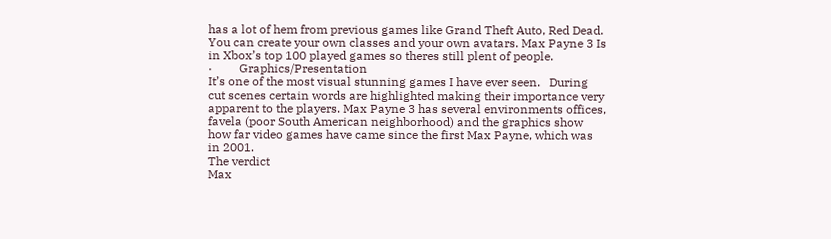has a lot of hem from previous games like Grand Theft Auto, Red Dead. You can create your own classes and your own avatars. Max Payne 3 Is in Xbox’s top 100 played games so theres still plent of people.
·         Graphics/Presentation
It’s one of the most visual stunning games I have ever seen.   During cut scenes certain words are highlighted making their importance very apparent to the players. Max Payne 3 has several environments offices, favela (poor South American neighborhood) and the graphics show how far video games have came since the first Max Payne, which was in 2001.
The verdict
Max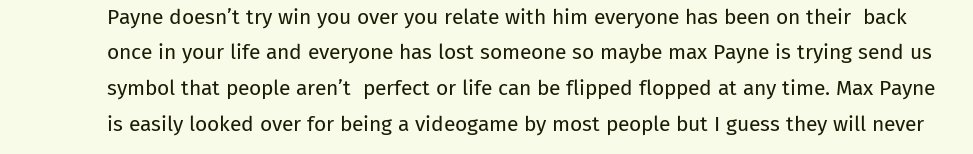Payne doesn’t try win you over you relate with him everyone has been on their  back once in your life and everyone has lost someone so maybe max Payne is trying send us symbol that people aren’t  perfect or life can be flipped flopped at any time. Max Payne is easily looked over for being a videogame by most people but I guess they will never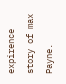expirence  story of max Payne.